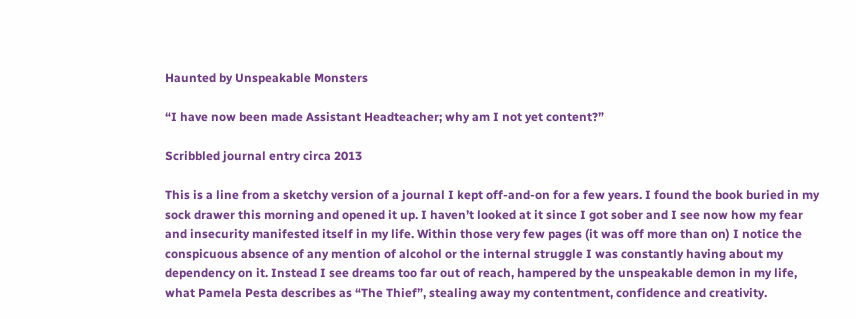Haunted by Unspeakable Monsters

“I have now been made Assistant Headteacher; why am I not yet content?”

Scribbled journal entry circa 2013

This is a line from a sketchy version of a journal I kept off-and-on for a few years. I found the book buried in my sock drawer this morning and opened it up. I haven’t looked at it since I got sober and I see now how my fear and insecurity manifested itself in my life. Within those very few pages (it was off more than on) I notice the conspicuous absence of any mention of alcohol or the internal struggle I was constantly having about my dependency on it. Instead I see dreams too far out of reach, hampered by the unspeakable demon in my life, what Pamela Pesta describes as “The Thief”, stealing away my contentment, confidence and creativity.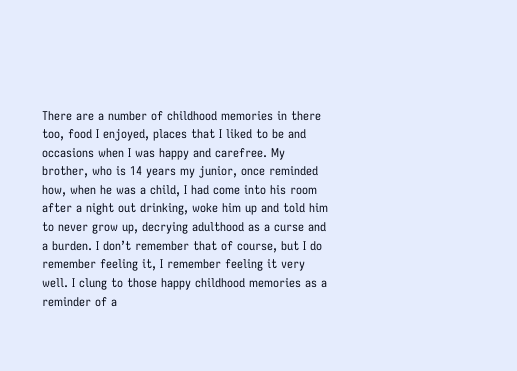There are a number of childhood memories in there too, food I enjoyed, places that I liked to be and occasions when I was happy and carefree. My brother, who is 14 years my junior, once reminded how, when he was a child, I had come into his room after a night out drinking, woke him up and told him to never grow up, decrying adulthood as a curse and a burden. I don’t remember that of course, but I do remember feeling it, I remember feeling it very well. I clung to those happy childhood memories as a reminder of a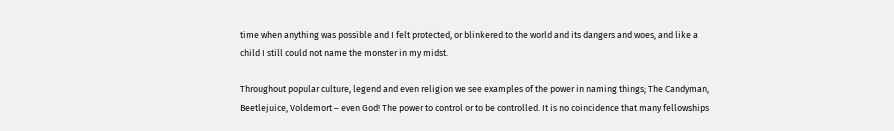time when anything was possible and I felt protected, or blinkered to the world and its dangers and woes, and like a child I still could not name the monster in my midst.

Throughout popular culture, legend and even religion we see examples of the power in naming things; The Candyman, Beetlejuice, Voldemort – even God! The power to control or to be controlled. It is no coincidence that many fellowships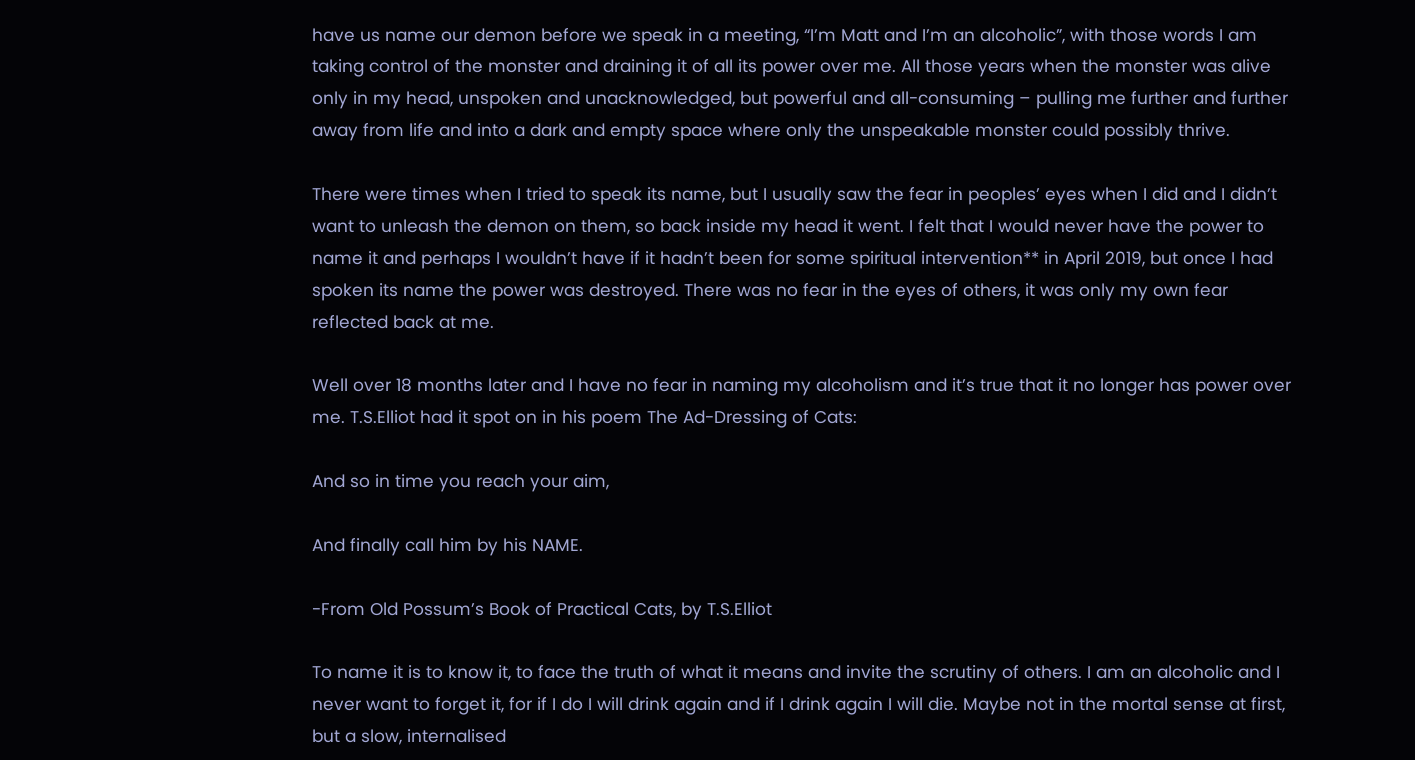have us name our demon before we speak in a meeting, “I’m Matt and I’m an alcoholic”, with those words I am taking control of the monster and draining it of all its power over me. All those years when the monster was alive only in my head, unspoken and unacknowledged, but powerful and all-consuming – pulling me further and further away from life and into a dark and empty space where only the unspeakable monster could possibly thrive.

There were times when I tried to speak its name, but I usually saw the fear in peoples’ eyes when I did and I didn’t want to unleash the demon on them, so back inside my head it went. I felt that I would never have the power to name it and perhaps I wouldn’t have if it hadn’t been for some spiritual intervention** in April 2019, but once I had spoken its name the power was destroyed. There was no fear in the eyes of others, it was only my own fear reflected back at me.

Well over 18 months later and I have no fear in naming my alcoholism and it’s true that it no longer has power over me. T.S.Elliot had it spot on in his poem The Ad-Dressing of Cats:

And so in time you reach your aim,

And finally call him by his NAME.

-From Old Possum’s Book of Practical Cats, by T.S.Elliot

To name it is to know it, to face the truth of what it means and invite the scrutiny of others. I am an alcoholic and I never want to forget it, for if I do I will drink again and if I drink again I will die. Maybe not in the mortal sense at first, but a slow, internalised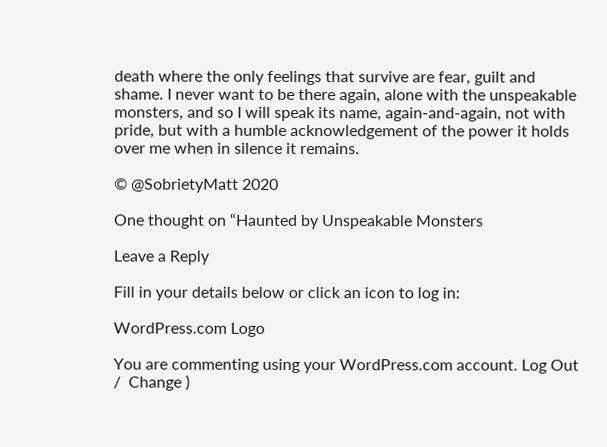death where the only feelings that survive are fear, guilt and shame. I never want to be there again, alone with the unspeakable monsters, and so I will speak its name, again-and-again, not with pride, but with a humble acknowledgement of the power it holds over me when in silence it remains.

© @SobrietyMatt 2020

One thought on “Haunted by Unspeakable Monsters

Leave a Reply

Fill in your details below or click an icon to log in:

WordPress.com Logo

You are commenting using your WordPress.com account. Log Out /  Change )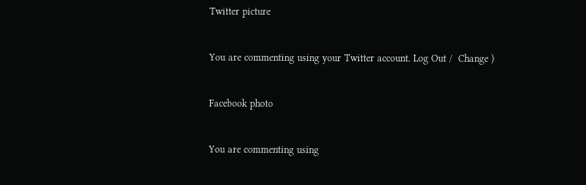Twitter picture

You are commenting using your Twitter account. Log Out /  Change )

Facebook photo

You are commenting using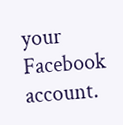your Facebook account.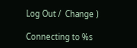Log Out /  Change )

Connecting to %s